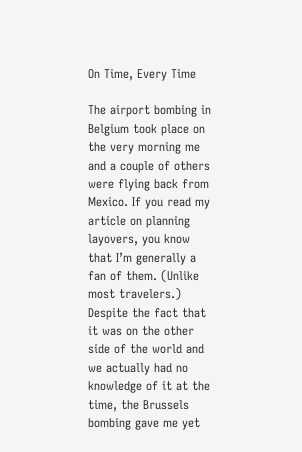On Time, Every Time

The airport bombing in Belgium took place on the very morning me and a couple of others were flying back from Mexico. If you read my article on planning layovers, you know that I’m generally a fan of them. (Unlike most travelers.) Despite the fact that it was on the other side of the world and we actually had no knowledge of it at the time, the Brussels bombing gave me yet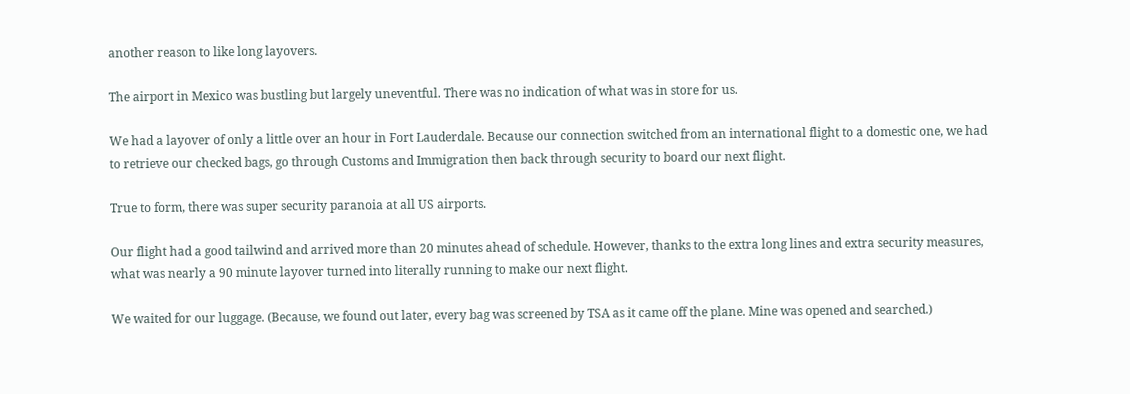another reason to like long layovers.

The airport in Mexico was bustling but largely uneventful. There was no indication of what was in store for us.

We had a layover of only a little over an hour in Fort Lauderdale. Because our connection switched from an international flight to a domestic one, we had to retrieve our checked bags, go through Customs and Immigration then back through security to board our next flight.

True to form, there was super security paranoia at all US airports.

Our flight had a good tailwind and arrived more than 20 minutes ahead of schedule. However, thanks to the extra long lines and extra security measures, what was nearly a 90 minute layover turned into literally running to make our next flight.

We waited for our luggage. (Because, we found out later, every bag was screened by TSA as it came off the plane. Mine was opened and searched.)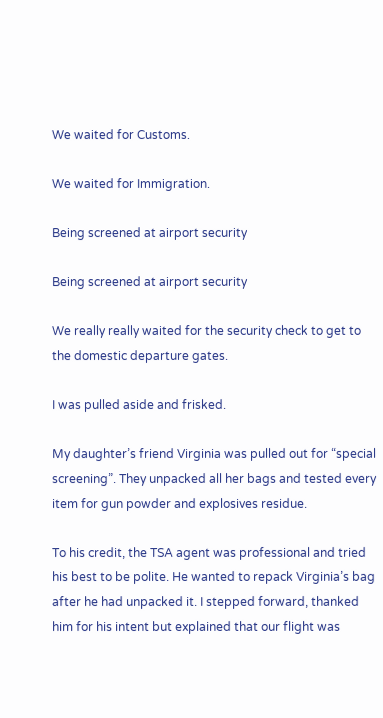We waited for Customs.

We waited for Immigration.

Being screened at airport security

Being screened at airport security

We really really waited for the security check to get to the domestic departure gates.

I was pulled aside and frisked.

My daughter’s friend Virginia was pulled out for “special screening”. They unpacked all her bags and tested every item for gun powder and explosives residue.

To his credit, the TSA agent was professional and tried his best to be polite. He wanted to repack Virginia’s bag after he had unpacked it. I stepped forward, thanked him for his intent but explained that our flight was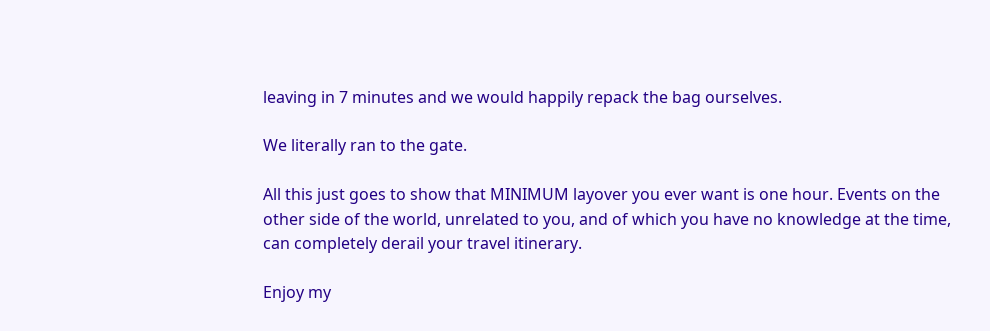leaving in 7 minutes and we would happily repack the bag ourselves.

We literally ran to the gate.

All this just goes to show that MINIMUM layover you ever want is one hour. Events on the other side of the world, unrelated to you, and of which you have no knowledge at the time, can completely derail your travel itinerary.

Enjoy my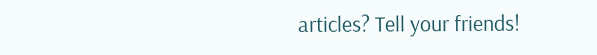articles? Tell your friends!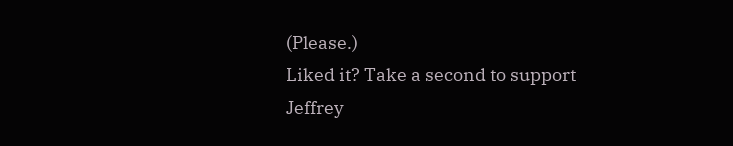(Please.)
Liked it? Take a second to support Jeffrey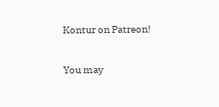Kontur on Patreon!

You may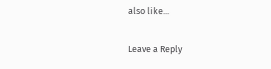also like...

Leave a Reply